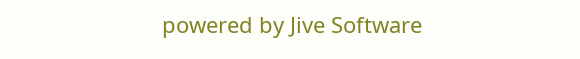powered by Jive Software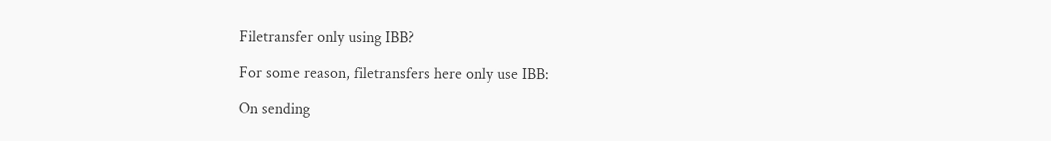Filetransfer only using IBB?

For some reason, filetransfers here only use IBB:

On sending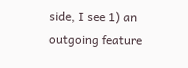side, I see 1) an outgoing feature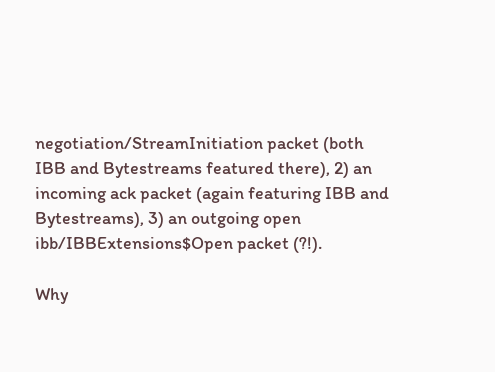negotiation/StreamInitiation packet (both IBB and Bytestreams featured there), 2) an incoming ack packet (again featuring IBB and Bytestreams), 3) an outgoing open ibb/IBBExtensions$Open packet (?!).

Why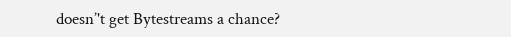doesn’'t get Bytestreams a chance?